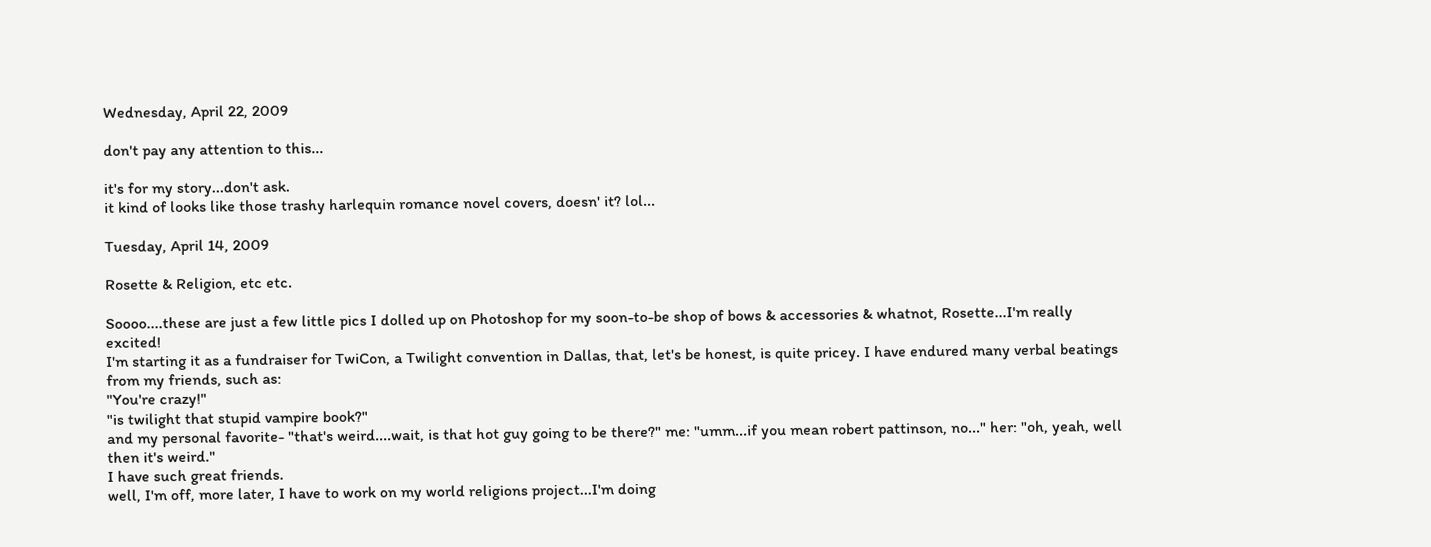Wednesday, April 22, 2009

don't pay any attention to this...

it's for my story...don't ask.
it kind of looks like those trashy harlequin romance novel covers, doesn' it? lol...

Tuesday, April 14, 2009

Rosette & Religion, etc etc.

Soooo....these are just a few little pics I dolled up on Photoshop for my soon-to-be shop of bows & accessories & whatnot, Rosette...I'm really excited!
I'm starting it as a fundraiser for TwiCon, a Twilight convention in Dallas, that, let's be honest, is quite pricey. I have endured many verbal beatings from my friends, such as:
"You're crazy!"
"is twilight that stupid vampire book?"
and my personal favorite- "that's weird....wait, is that hot guy going to be there?" me: "umm...if you mean robert pattinson, no..." her: "oh, yeah, well then it's weird."
I have such great friends.
well, I'm off, more later, I have to work on my world religions project...I'm doing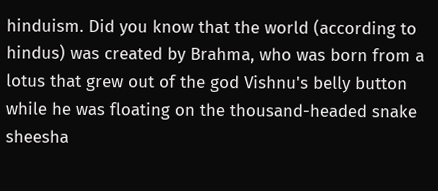hinduism. Did you know that the world (according to hindus) was created by Brahma, who was born from a lotus that grew out of the god Vishnu's belly button while he was floating on the thousand-headed snake sheesha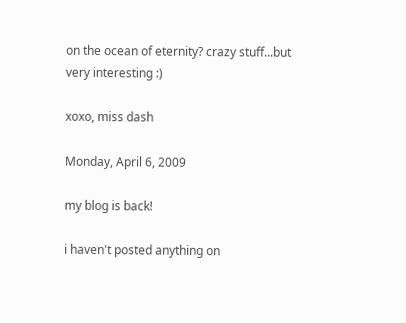on the ocean of eternity? crazy stuff...but very interesting :)

xoxo, miss dash

Monday, April 6, 2009

my blog is back!

i haven't posted anything on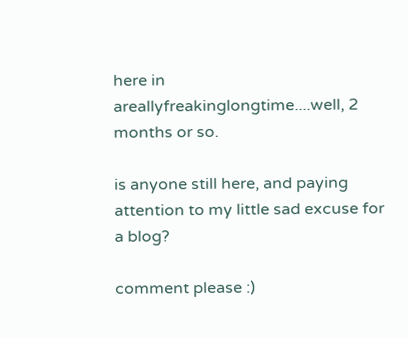here in areallyfreakinglongtime....well, 2 months or so.

is anyone still here, and paying attention to my little sad excuse for a blog?

comment please :)